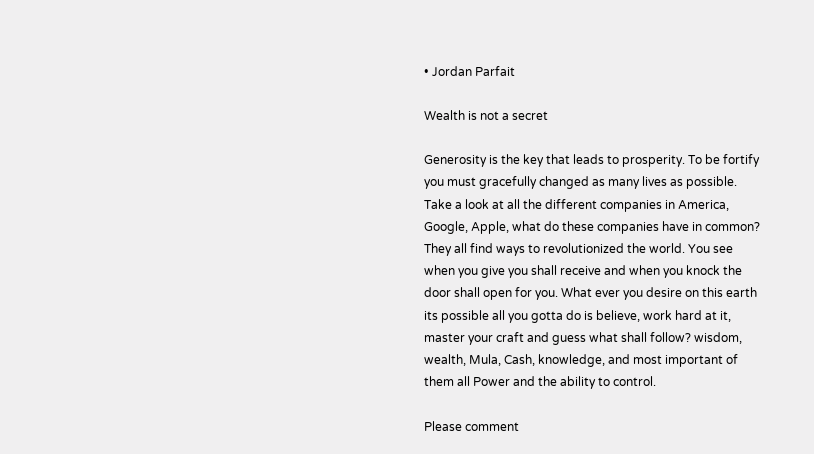• Jordan Parfait

Wealth is not a secret

Generosity is the key that leads to prosperity. To be fortify you must gracefully changed as many lives as possible. Take a look at all the different companies in America, Google, Apple, what do these companies have in common? They all find ways to revolutionized the world. You see when you give you shall receive and when you knock the door shall open for you. What ever you desire on this earth its possible all you gotta do is believe, work hard at it, master your craft and guess what shall follow? wisdom, wealth, Mula, Cash, knowledge, and most important of them all Power and the ability to control.

Please comment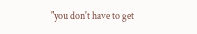"you don't have to get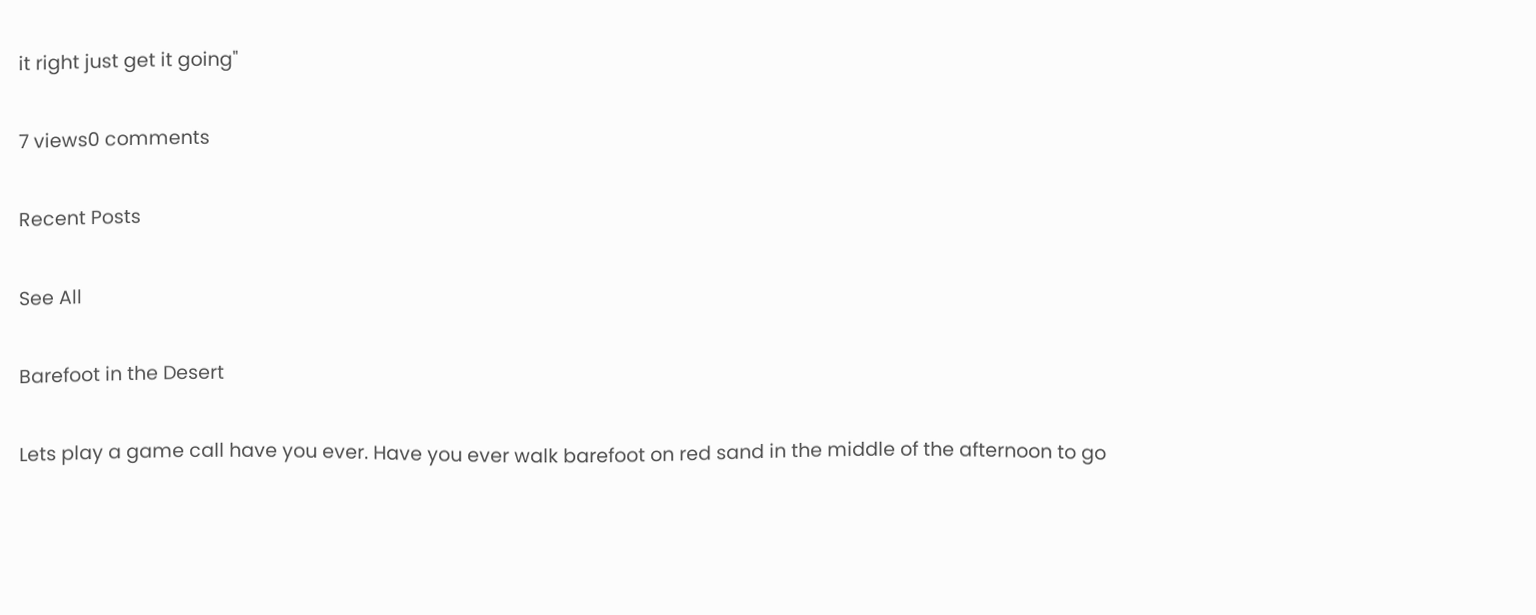it right just get it going"

7 views0 comments

Recent Posts

See All

Barefoot in the Desert

Lets play a game call have you ever. Have you ever walk barefoot on red sand in the middle of the afternoon to go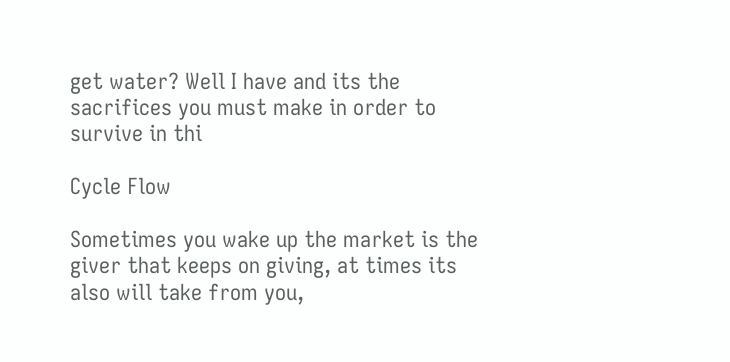get water? Well I have and its the sacrifices you must make in order to survive in thi

Cycle Flow

Sometimes you wake up the market is the giver that keeps on giving, at times its also will take from you,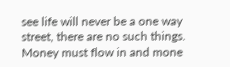see life will never be a one way street, there are no such things. Money must flow in and mone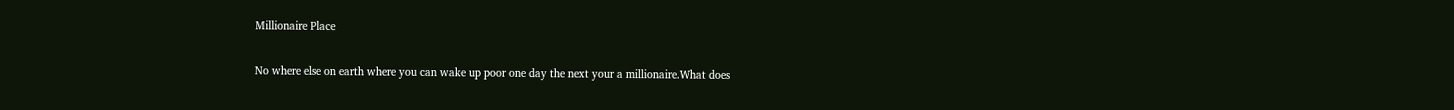Millionaire Place

No where else on earth where you can wake up poor one day the next your a millionaire.What does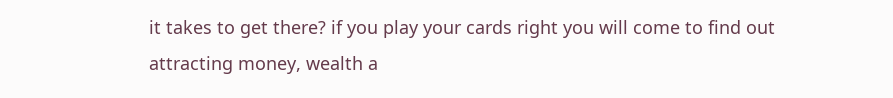it takes to get there? if you play your cards right you will come to find out attracting money, wealth a